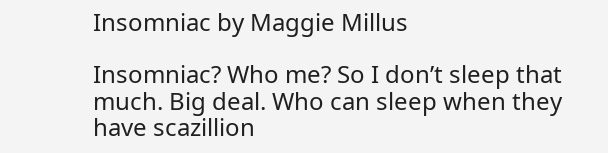Insomniac by Maggie Millus

Insomniac? Who me? So I don’t sleep that much. Big deal. Who can sleep when they have scazillion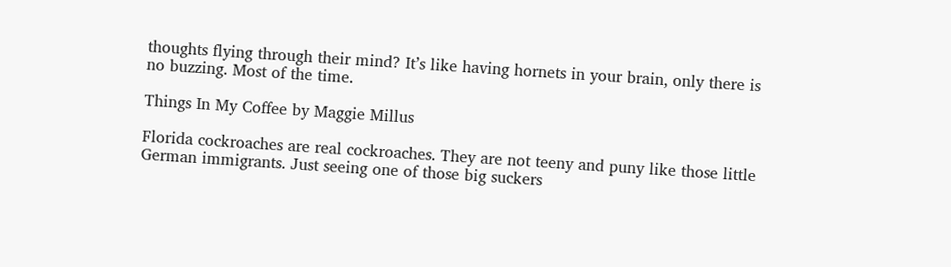thoughts flying through their mind? It’s like having hornets in your brain, only there is no buzzing. Most of the time.

Things In My Coffee by Maggie Millus

Florida cockroaches are real cockroaches. They are not teeny and puny like those little German immigrants. Just seeing one of those big suckers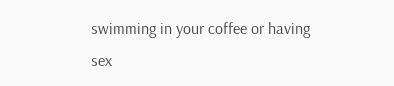swimming in your coffee or having sex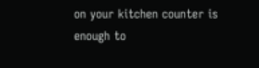on your kitchen counter is enough to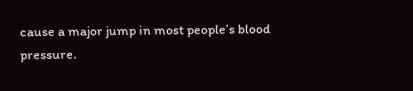cause a major jump in most people’s blood pressure.